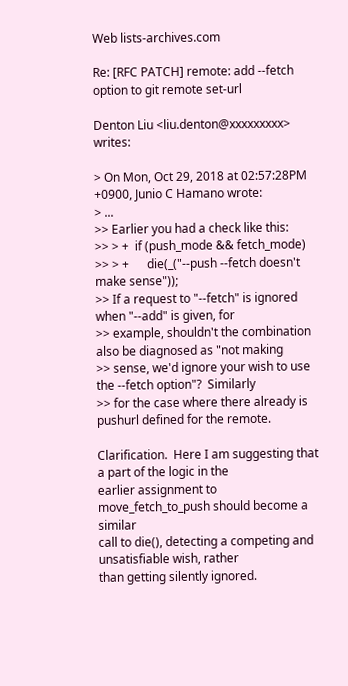Web lists-archives.com

Re: [RFC PATCH] remote: add --fetch option to git remote set-url

Denton Liu <liu.denton@xxxxxxxxx> writes:

> On Mon, Oct 29, 2018 at 02:57:28PM +0900, Junio C Hamano wrote:
> ...
>> Earlier you had a check like this:
>> > +  if (push_mode && fetch_mode)
>> > +      die(_("--push --fetch doesn't make sense"));
>> If a request to "--fetch" is ignored when "--add" is given, for
>> example, shouldn't the combination also be diagnosed as "not making
>> sense, we'd ignore your wish to use the --fetch option"?  Similarly
>> for the case where there already is pushurl defined for the remote.

Clarification.  Here I am suggesting that a part of the logic in the
earlier assignment to move_fetch_to_push should become a similar
call to die(), detecting a competing and unsatisfiable wish, rather
than getting silently ignored.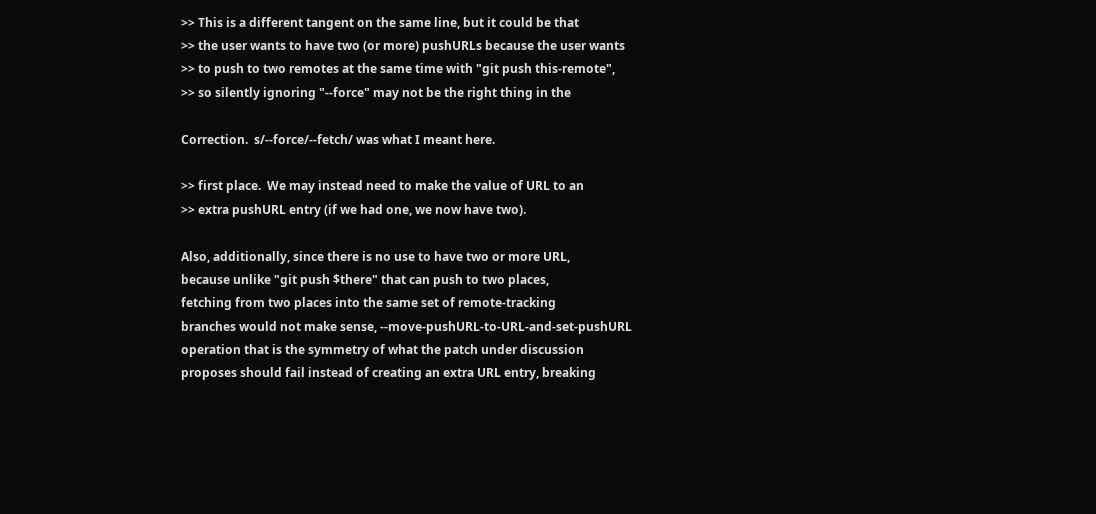>> This is a different tangent on the same line, but it could be that
>> the user wants to have two (or more) pushURLs because the user wants
>> to push to two remotes at the same time with "git push this-remote",
>> so silently ignoring "--force" may not be the right thing in the

Correction.  s/--force/--fetch/ was what I meant here.

>> first place.  We may instead need to make the value of URL to an
>> extra pushURL entry (if we had one, we now have two).

Also, additionally, since there is no use to have two or more URL,
because unlike "git push $there" that can push to two places,
fetching from two places into the same set of remote-tracking
branches would not make sense, --move-pushURL-to-URL-and-set-pushURL
operation that is the symmetry of what the patch under discussion
proposes should fail instead of creating an extra URL entry, breaking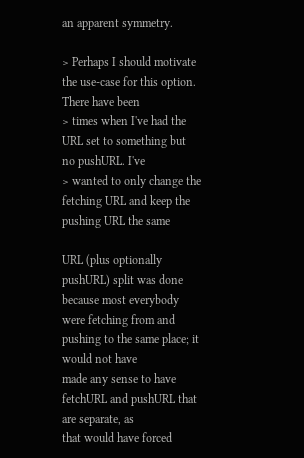an apparent symmetry.

> Perhaps I should motivate the use-case for this option. There have been
> times when I've had the URL set to something but no pushURL. I've
> wanted to only change the fetching URL and keep the pushing URL the same

URL (plus optionally pushURL) split was done because most everybody
were fetching from and pushing to the same place; it would not have
made any sense to have fetchURL and pushURL that are separate, as
that would have forced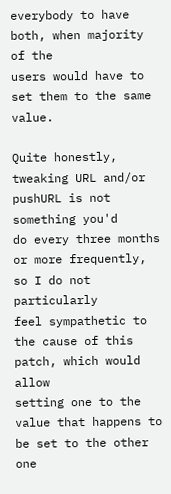everybody to have both, when majority of the
users would have to set them to the same value.

Quite honestly, tweaking URL and/or pushURL is not something you'd
do every three months or more frequently, so I do not particularly
feel sympathetic to the cause of this patch, which would allow
setting one to the value that happens to be set to the other one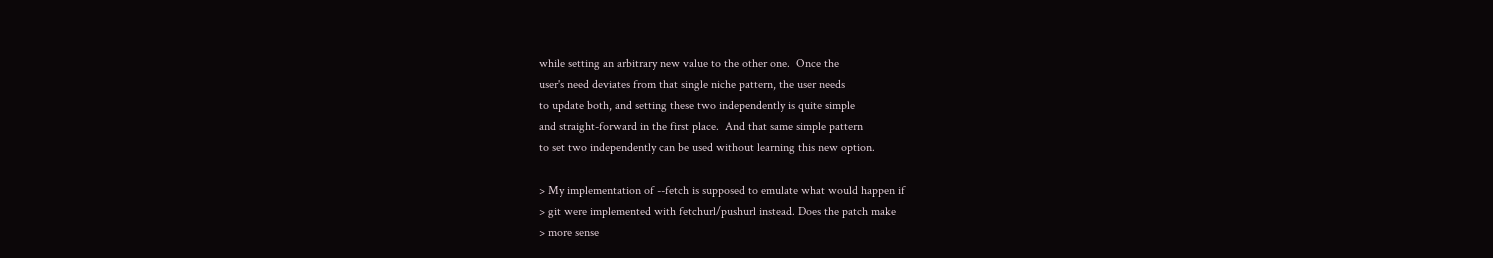while setting an arbitrary new value to the other one.  Once the
user's need deviates from that single niche pattern, the user needs
to update both, and setting these two independently is quite simple
and straight-forward in the first place.  And that same simple pattern
to set two independently can be used without learning this new option.

> My implementation of --fetch is supposed to emulate what would happen if
> git were implemented with fetchurl/pushurl instead. Does the patch make
> more sense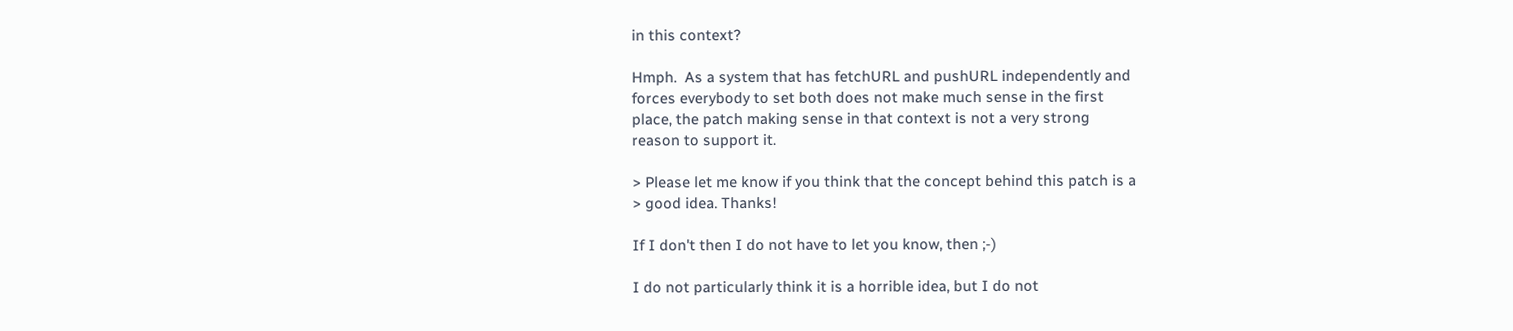in this context?

Hmph.  As a system that has fetchURL and pushURL independently and
forces everybody to set both does not make much sense in the first
place, the patch making sense in that context is not a very strong
reason to support it.

> Please let me know if you think that the concept behind this patch is a
> good idea. Thanks!

If I don't then I do not have to let you know, then ;-)

I do not particularly think it is a horrible idea, but I do not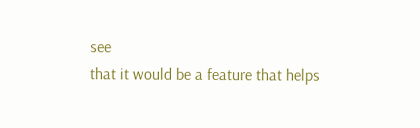see
that it would be a feature that helps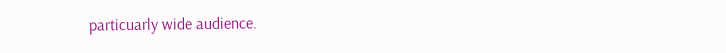particuarly wide audience.